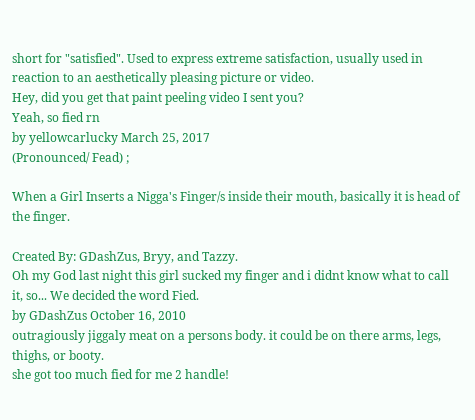short for "satisfied". Used to express extreme satisfaction, usually used in reaction to an aesthetically pleasing picture or video.
Hey, did you get that paint peeling video I sent you?
Yeah, so fied rn
by yellowcarlucky March 25, 2017
(Pronounced/ Fead) ;

When a Girl Inserts a Nigga's Finger/s inside their mouth, basically it is head of the finger.

Created By: GDashZus, Bryy, and Tazzy.
Oh my God last night this girl sucked my finger and i didnt know what to call it, so... We decided the word Fied.
by GDashZus October 16, 2010
outragiously jiggaly meat on a persons body. it could be on there arms, legs, thighs, or booty.
she got too much fied for me 2 handle!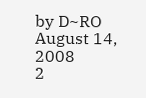by D~RO August 14, 2008
2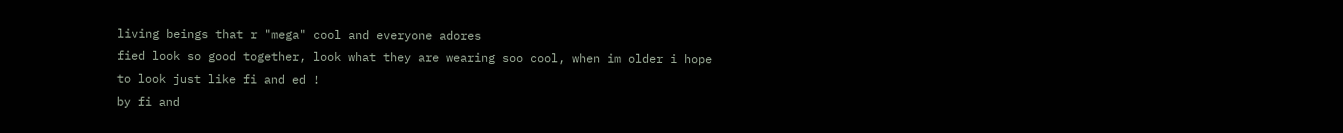living beings that r "mega" cool and everyone adores
fied look so good together, look what they are wearing soo cool, when im older i hope to look just like fi and ed !
by fi and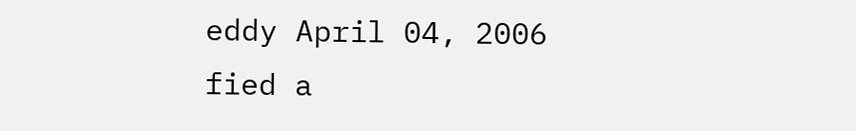eddy April 04, 2006
fied a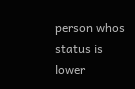person whos status is lower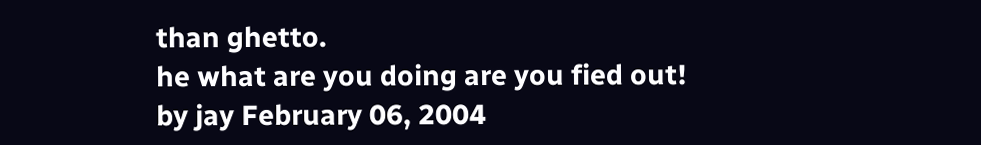than ghetto.
he what are you doing are you fied out!
by jay February 06, 2004